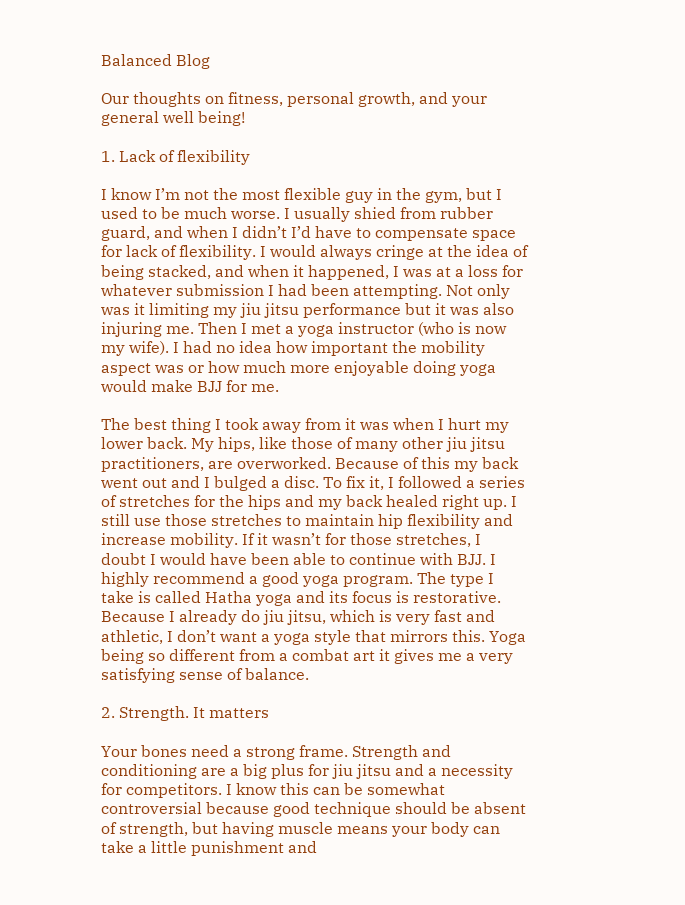Balanced Blog

Our thoughts on fitness, personal growth, and your general well being!

1. Lack of flexibility

I know I’m not the most flexible guy in the gym, but I used to be much worse. I usually shied from rubber guard, and when I didn’t I’d have to compensate space for lack of flexibility. I would always cringe at the idea of being stacked, and when it happened, I was at a loss for whatever submission I had been attempting. Not only was it limiting my jiu jitsu performance but it was also injuring me. Then I met a yoga instructor (who is now my wife). I had no idea how important the mobility aspect was or how much more enjoyable doing yoga would make BJJ for me.

The best thing I took away from it was when I hurt my lower back. My hips, like those of many other jiu jitsu practitioners, are overworked. Because of this my back went out and I bulged a disc. To fix it, I followed a series of stretches for the hips and my back healed right up. I still use those stretches to maintain hip flexibility and increase mobility. If it wasn’t for those stretches, I doubt I would have been able to continue with BJJ. I highly recommend a good yoga program. The type I take is called Hatha yoga and its focus is restorative. Because I already do jiu jitsu, which is very fast and athletic, I don’t want a yoga style that mirrors this. Yoga being so different from a combat art it gives me a very satisfying sense of balance.

2. Strength. It matters

Your bones need a strong frame. Strength and conditioning are a big plus for jiu jitsu and a necessity for competitors. I know this can be somewhat controversial because good technique should be absent of strength, but having muscle means your body can take a little punishment and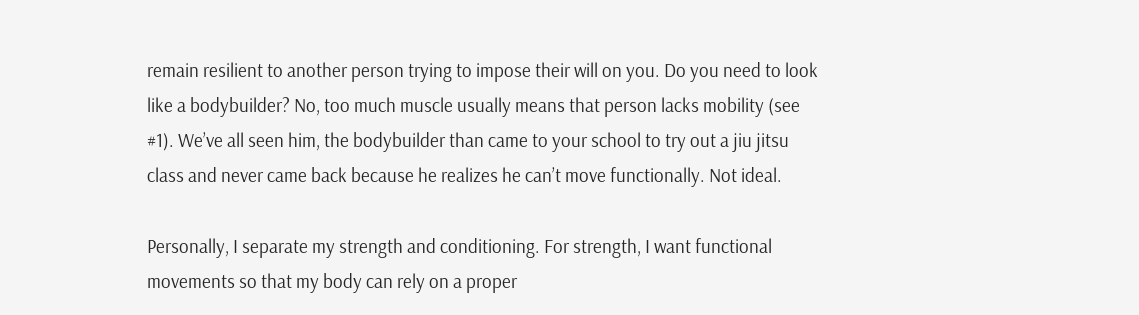remain resilient to another person trying to impose their will on you. Do you need to look like a bodybuilder? No, too much muscle usually means that person lacks mobility (see #1). We’ve all seen him, the bodybuilder than came to your school to try out a jiu jitsu class and never came back because he realizes he can’t move functionally. Not ideal.

Personally, I separate my strength and conditioning. For strength, I want functional movements so that my body can rely on a proper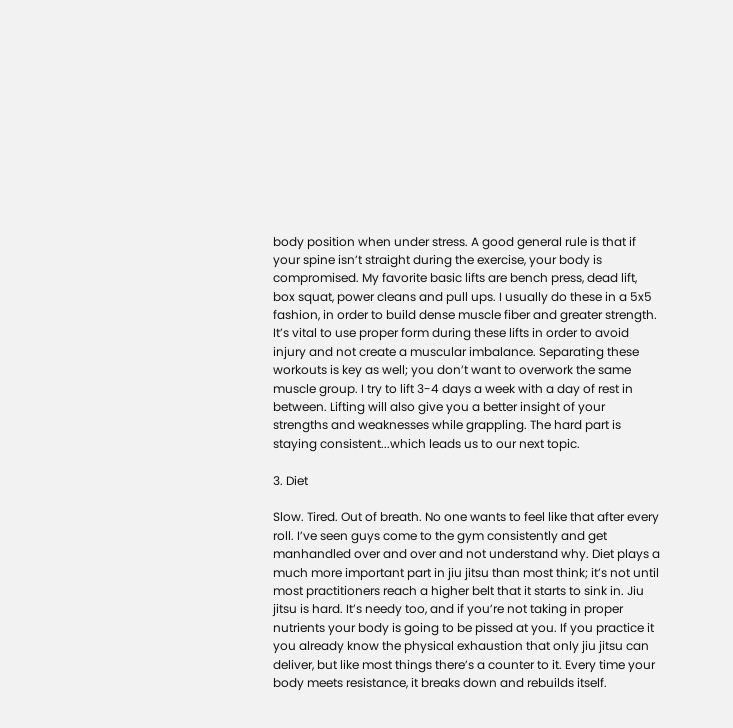body position when under stress. A good general rule is that if your spine isn’t straight during the exercise, your body is compromised. My favorite basic lifts are bench press, dead lift, box squat, power cleans and pull ups. I usually do these in a 5x5 fashion, in order to build dense muscle fiber and greater strength. It’s vital to use proper form during these lifts in order to avoid injury and not create a muscular imbalance. Separating these workouts is key as well; you don’t want to overwork the same muscle group. I try to lift 3-4 days a week with a day of rest in between. Lifting will also give you a better insight of your strengths and weaknesses while grappling. The hard part is staying consistent...which leads us to our next topic.

3. Diet

Slow. Tired. Out of breath. No one wants to feel like that after every roll. I’ve seen guys come to the gym consistently and get manhandled over and over and not understand why. Diet plays a much more important part in jiu jitsu than most think; it’s not until most practitioners reach a higher belt that it starts to sink in. Jiu jitsu is hard. It’s needy too, and if you’re not taking in proper nutrients your body is going to be pissed at you. If you practice it you already know the physical exhaustion that only jiu jitsu can deliver, but like most things there’s a counter to it. Every time your body meets resistance, it breaks down and rebuilds itself.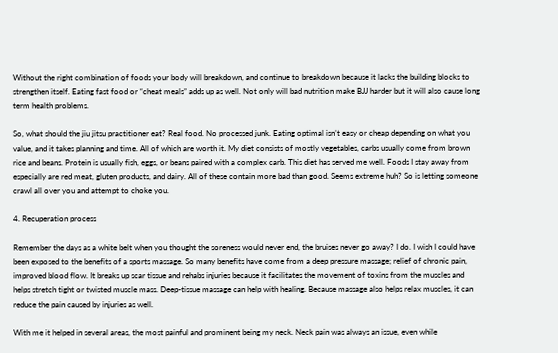Without the right combination of foods your body will breakdown, and continue to breakdown because it lacks the building blocks to strengthen itself. Eating fast food or “cheat meals” adds up as well. Not only will bad nutrition make BJJ harder but it will also cause long term health problems.

So, what should the jiu jitsu practitioner eat? Real food. No processed junk. Eating optimal isn’t easy or cheap depending on what you value, and it takes planning and time. All of which are worth it. My diet consists of mostly vegetables, carbs usually come from brown rice and beans. Protein is usually fish, eggs, or beans paired with a complex carb. This diet has served me well. Foods I stay away from especially are red meat, gluten products, and dairy. All of these contain more bad than good. Seems extreme huh? So is letting someone crawl all over you and attempt to choke you.

4. Recuperation process

Remember the days as a white belt when you thought the soreness would never end, the bruises never go away? I do. I wish I could have been exposed to the benefits of a sports massage. So many benefits have come from a deep pressure massage; relief of chronic pain, improved blood flow. It breaks up scar tissue and rehabs injuries because it facilitates the movement of toxins from the muscles and helps stretch tight or twisted muscle mass. Deep-tissue massage can help with healing. Because massage also helps relax muscles, it can reduce the pain caused by injuries as well.

With me it helped in several areas, the most painful and prominent being my neck. Neck pain was always an issue, even while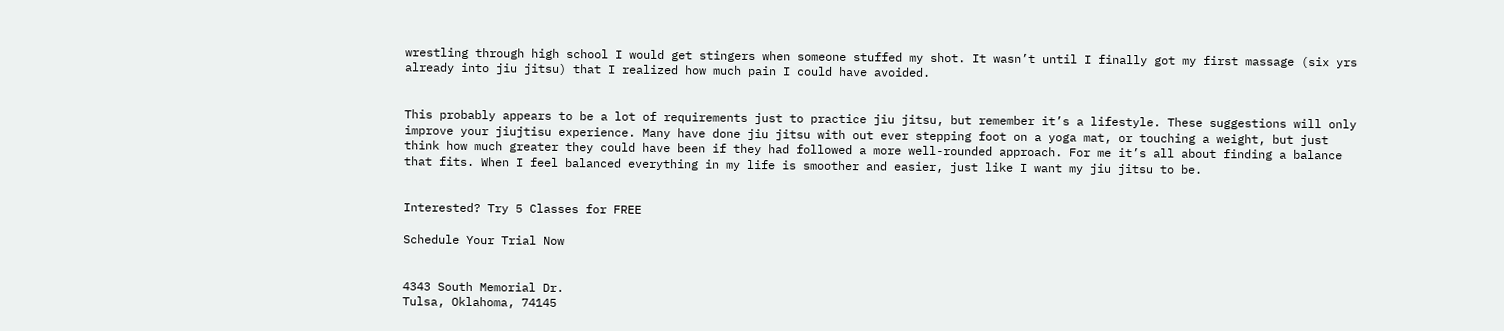wrestling through high school I would get stingers when someone stuffed my shot. It wasn’t until I finally got my first massage (six yrs already into jiu jitsu) that I realized how much pain I could have avoided.


This probably appears to be a lot of requirements just to practice jiu jitsu, but remember it’s a lifestyle. These suggestions will only improve your jiujtisu experience. Many have done jiu jitsu with out ever stepping foot on a yoga mat, or touching a weight, but just think how much greater they could have been if they had followed a more well-rounded approach. For me it’s all about finding a balance that fits. When I feel balanced everything in my life is smoother and easier, just like I want my jiu jitsu to be.


Interested? Try 5 Classes for FREE

Schedule Your Trial Now


4343 South Memorial Dr.
Tulsa, Oklahoma, 74145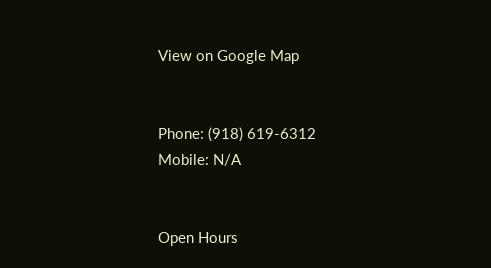View on Google Map


Phone: (918) 619-6312
Mobile: N/A


Open Hours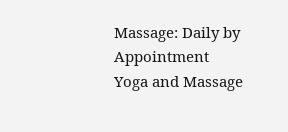Massage: Daily by Appointment
Yoga and Massage